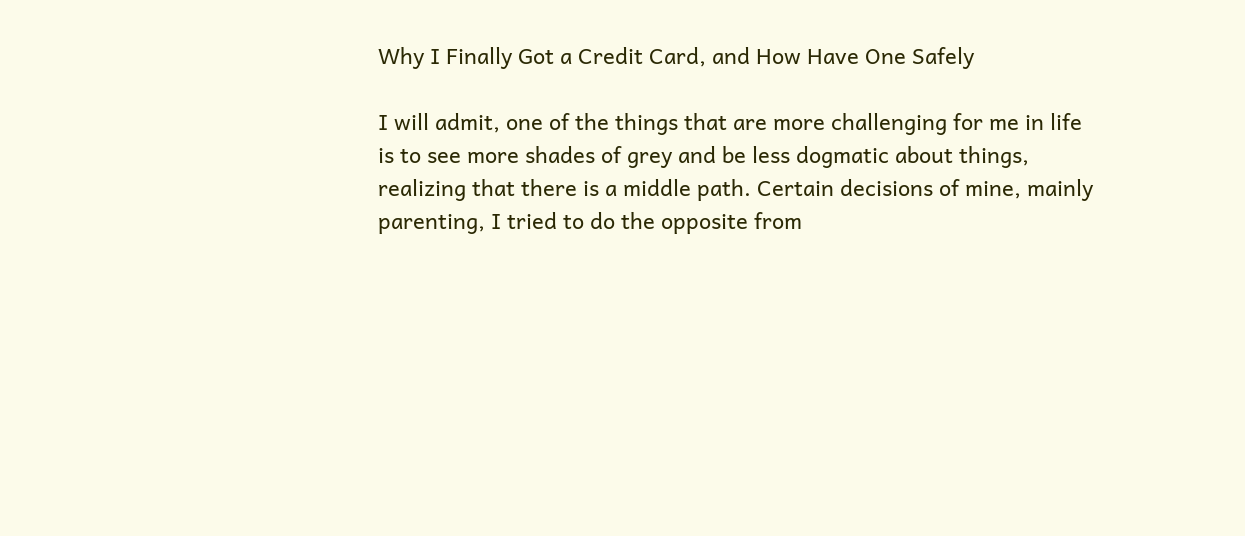Why I Finally Got a Credit Card, and How Have One Safely

I will admit, one of the things that are more challenging for me in life is to see more shades of grey and be less dogmatic about things, realizing that there is a middle path. Certain decisions of mine, mainly parenting, I tried to do the opposite from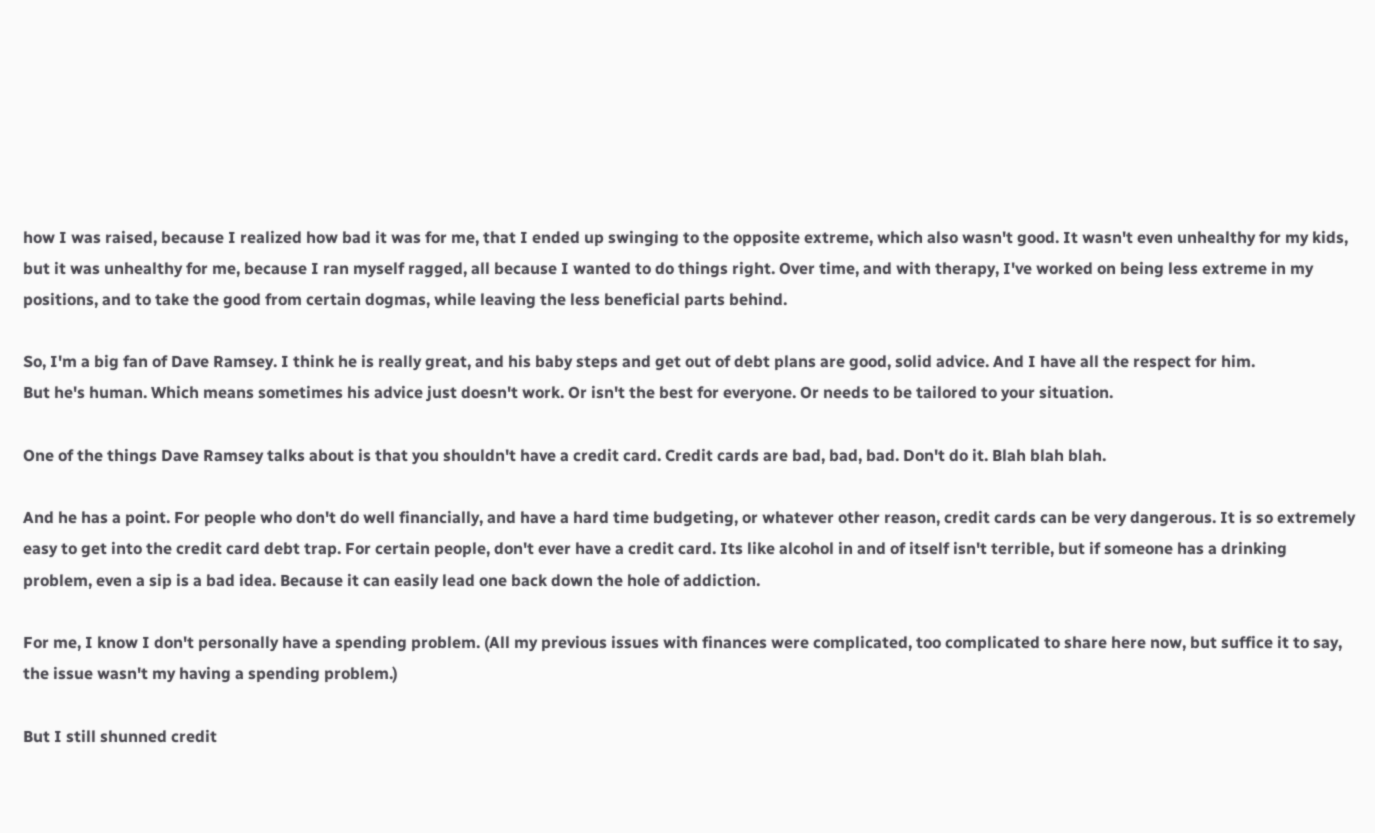how I was raised, because I realized how bad it was for me, that I ended up swinging to the opposite extreme, which also wasn't good. It wasn't even unhealthy for my kids, but it was unhealthy for me, because I ran myself ragged, all because I wanted to do things right. Over time, and with therapy, I've worked on being less extreme in my positions, and to take the good from certain dogmas, while leaving the less beneficial parts behind.

So, I'm a big fan of Dave Ramsey. I think he is really great, and his baby steps and get out of debt plans are good, solid advice. And I have all the respect for him.
But he's human. Which means sometimes his advice just doesn't work. Or isn't the best for everyone. Or needs to be tailored to your situation.

One of the things Dave Ramsey talks about is that you shouldn't have a credit card. Credit cards are bad, bad, bad. Don't do it. Blah blah blah.

And he has a point. For people who don't do well financially, and have a hard time budgeting, or whatever other reason, credit cards can be very dangerous. It is so extremely easy to get into the credit card debt trap. For certain people, don't ever have a credit card. Its like alcohol in and of itself isn't terrible, but if someone has a drinking problem, even a sip is a bad idea. Because it can easily lead one back down the hole of addiction.

For me, I know I don't personally have a spending problem. (All my previous issues with finances were complicated, too complicated to share here now, but suffice it to say, the issue wasn't my having a spending problem.)

But I still shunned credit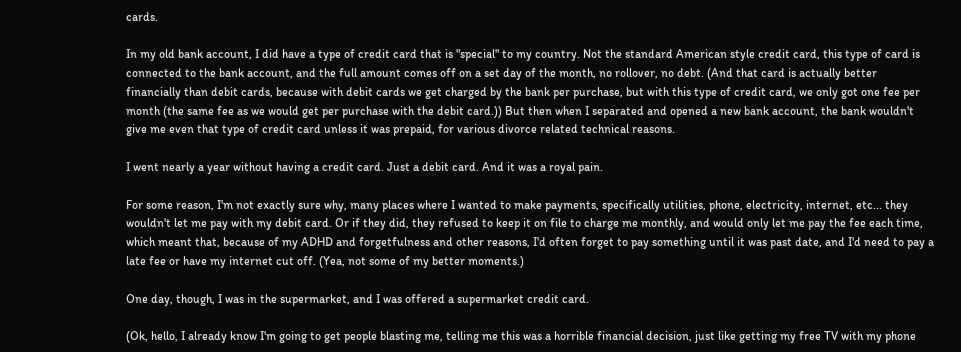cards.

In my old bank account, I did have a type of credit card that is "special" to my country. Not the standard American style credit card, this type of card is connected to the bank account, and the full amount comes off on a set day of the month, no rollover, no debt. (And that card is actually better financially than debit cards, because with debit cards we get charged by the bank per purchase, but with this type of credit card, we only got one fee per month (the same fee as we would get per purchase with the debit card.)) But then when I separated and opened a new bank account, the bank wouldn't give me even that type of credit card unless it was prepaid, for various divorce related technical reasons.

I went nearly a year without having a credit card. Just a debit card. And it was a royal pain.

For some reason, I'm not exactly sure why, many places where I wanted to make payments, specifically utilities, phone, electricity, internet, etc... they wouldn't let me pay with my debit card. Or if they did, they refused to keep it on file to charge me monthly, and would only let me pay the fee each time, which meant that, because of my ADHD and forgetfulness and other reasons, I'd often forget to pay something until it was past date, and I'd need to pay a late fee or have my internet cut off. (Yea, not some of my better moments.)

One day, though, I was in the supermarket, and I was offered a supermarket credit card.

(Ok, hello, I already know I'm going to get people blasting me, telling me this was a horrible financial decision, just like getting my free TV with my phone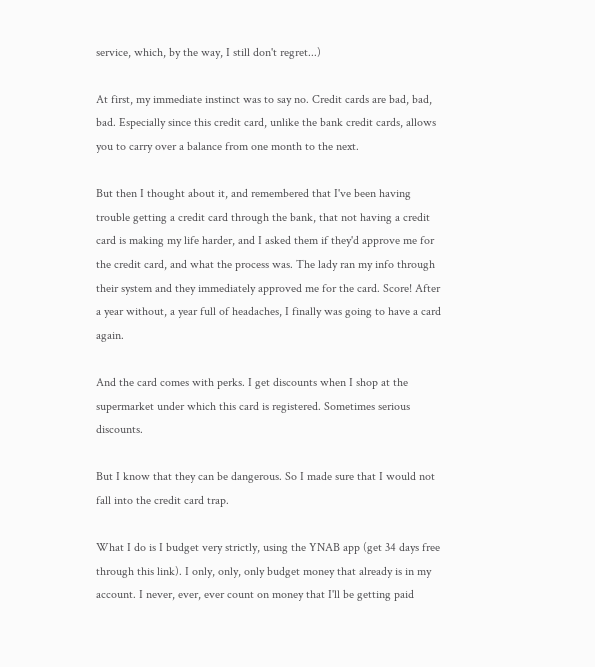service, which, by the way, I still don't regret...)

At first, my immediate instinct was to say no. Credit cards are bad, bad, bad. Especially since this credit card, unlike the bank credit cards, allows you to carry over a balance from one month to the next.

But then I thought about it, and remembered that I've been having trouble getting a credit card through the bank, that not having a credit card is making my life harder, and I asked them if they'd approve me for the credit card, and what the process was. The lady ran my info through their system and they immediately approved me for the card. Score! After a year without, a year full of headaches, I finally was going to have a card again.

And the card comes with perks. I get discounts when I shop at the supermarket under which this card is registered. Sometimes serious discounts.

But I know that they can be dangerous. So I made sure that I would not fall into the credit card trap.

What I do is I budget very strictly, using the YNAB app (get 34 days free through this link). I only, only, only budget money that already is in my account. I never, ever, ever count on money that I'll be getting paid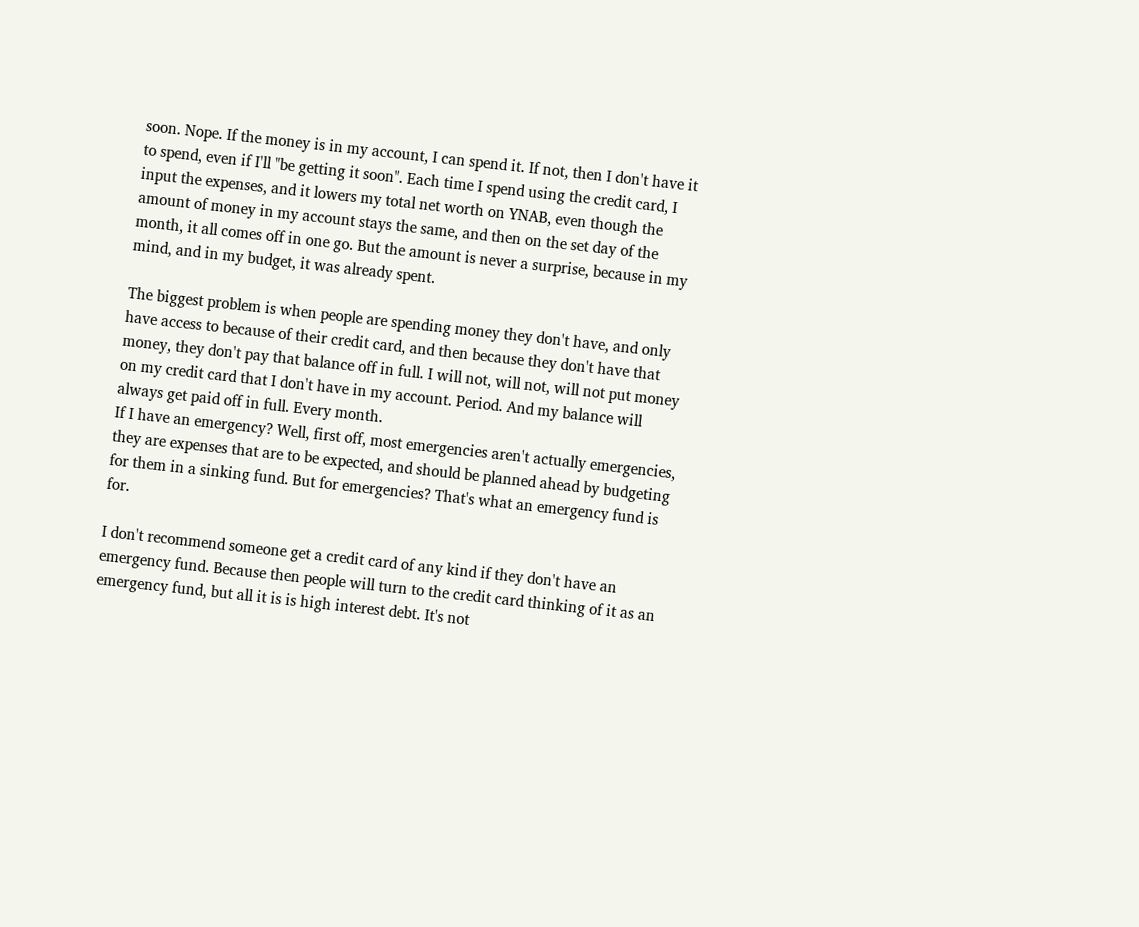soon. Nope. If the money is in my account, I can spend it. If not, then I don't have it to spend, even if I'll "be getting it soon". Each time I spend using the credit card, I input the expenses, and it lowers my total net worth on YNAB, even though the amount of money in my account stays the same, and then on the set day of the month, it all comes off in one go. But the amount is never a surprise, because in my mind, and in my budget, it was already spent.

The biggest problem is when people are spending money they don't have, and only have access to because of their credit card, and then because they don't have that money, they don't pay that balance off in full. I will not, will not, will not put money on my credit card that I don't have in my account. Period. And my balance will always get paid off in full. Every month.
If I have an emergency? Well, first off, most emergencies aren't actually emergencies, they are expenses that are to be expected, and should be planned ahead by budgeting for them in a sinking fund. But for emergencies? That's what an emergency fund is for.

I don't recommend someone get a credit card of any kind if they don't have an emergency fund. Because then people will turn to the credit card thinking of it as an emergency fund, but all it is is high interest debt. It's not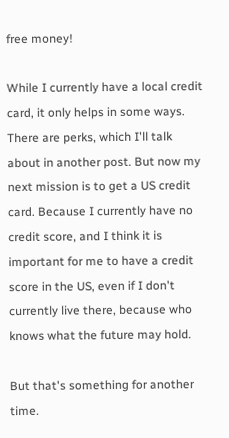free money!

While I currently have a local credit card, it only helps in some ways. There are perks, which I'll talk about in another post. But now my next mission is to get a US credit card. Because I currently have no credit score, and I think it is important for me to have a credit score in the US, even if I don't currently live there, because who knows what the future may hold.

But that's something for another time.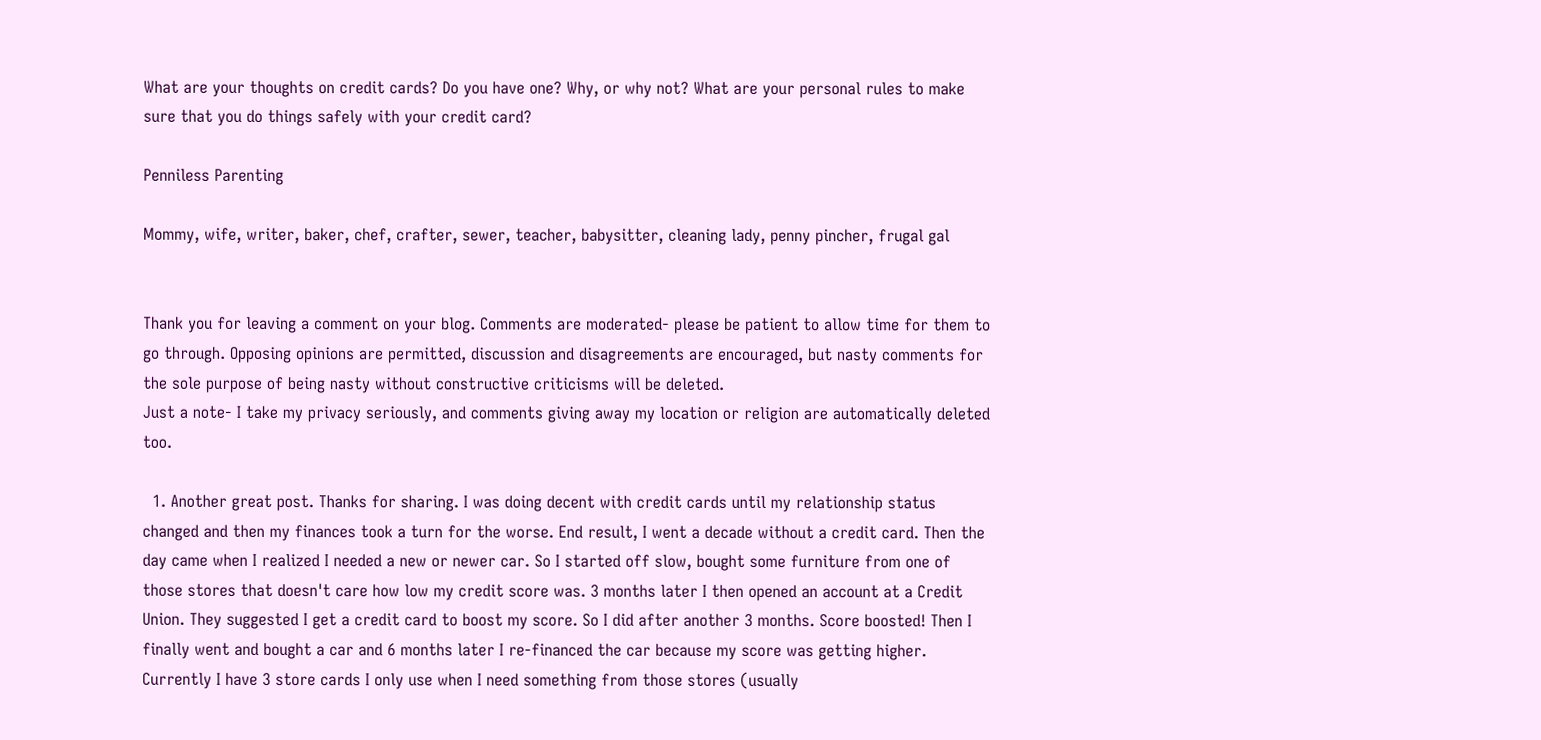What are your thoughts on credit cards? Do you have one? Why, or why not? What are your personal rules to make sure that you do things safely with your credit card?

Penniless Parenting

Mommy, wife, writer, baker, chef, crafter, sewer, teacher, babysitter, cleaning lady, penny pincher, frugal gal


Thank you for leaving a comment on your blog. Comments are moderated- please be patient to allow time for them to go through. Opposing opinions are permitted, discussion and disagreements are encouraged, but nasty comments for the sole purpose of being nasty without constructive criticisms will be deleted.
Just a note- I take my privacy seriously, and comments giving away my location or religion are automatically deleted too.

  1. Another great post. Thanks for sharing. I was doing decent with credit cards until my relationship status changed and then my finances took a turn for the worse. End result, I went a decade without a credit card. Then the day came when I realized I needed a new or newer car. So I started off slow, bought some furniture from one of those stores that doesn't care how low my credit score was. 3 months later I then opened an account at a Credit Union. They suggested I get a credit card to boost my score. So I did after another 3 months. Score boosted! Then I finally went and bought a car and 6 months later I re-financed the car because my score was getting higher. Currently I have 3 store cards I only use when I need something from those stores (usually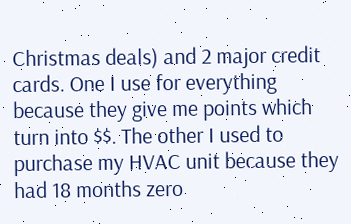Christmas deals) and 2 major credit cards. One I use for everything because they give me points which turn into $$. The other I used to purchase my HVAC unit because they had 18 months zero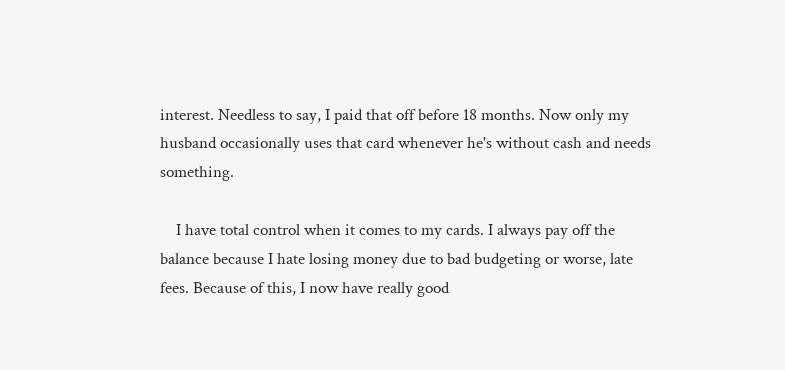interest. Needless to say, I paid that off before 18 months. Now only my husband occasionally uses that card whenever he's without cash and needs something.

    I have total control when it comes to my cards. I always pay off the balance because I hate losing money due to bad budgeting or worse, late fees. Because of this, I now have really good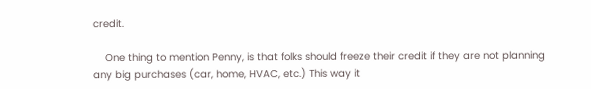credit.

    One thing to mention Penny, is that folks should freeze their credit if they are not planning any big purchases (car, home, HVAC, etc.) This way it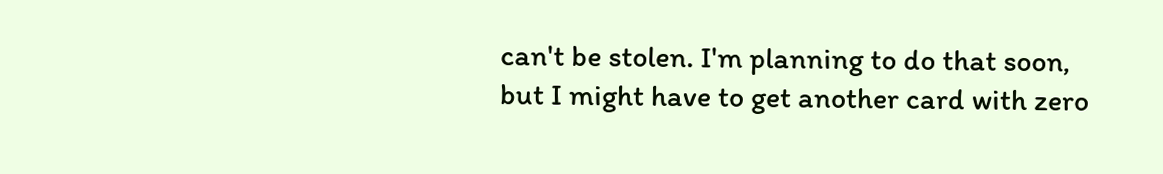can't be stolen. I'm planning to do that soon, but I might have to get another card with zero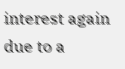interest again due to a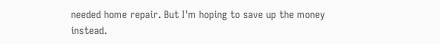needed home repair. But I'm hoping to save up the money instead.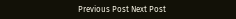Previous Post Next Post